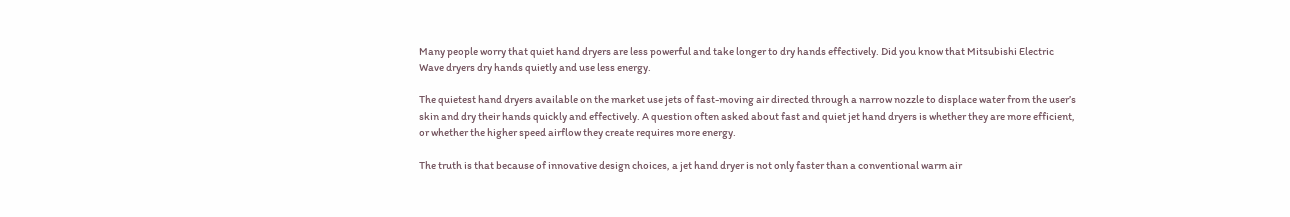Many people worry that quiet hand dryers are less powerful and take longer to dry hands effectively. Did you know that Mitsubishi Electric Wave dryers dry hands quietly and use less energy.

The quietest hand dryers available on the market use jets of fast-moving air directed through a narrow nozzle to displace water from the user’s skin and dry their hands quickly and effectively. A question often asked about fast and quiet jet hand dryers is whether they are more efficient, or whether the higher speed airflow they create requires more energy.

The truth is that because of innovative design choices, a jet hand dryer is not only faster than a conventional warm air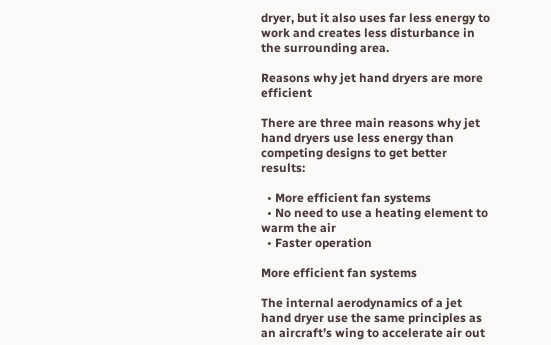dryer, but it also uses far less energy to work and creates less disturbance in the surrounding area.

Reasons why jet hand dryers are more efficient

There are three main reasons why jet hand dryers use less energy than competing designs to get better results:

  • More efficient fan systems
  • No need to use a heating element to warm the air
  • Faster operation

More efficient fan systems

The internal aerodynamics of a jet hand dryer use the same principles as an aircraft’s wing to accelerate air out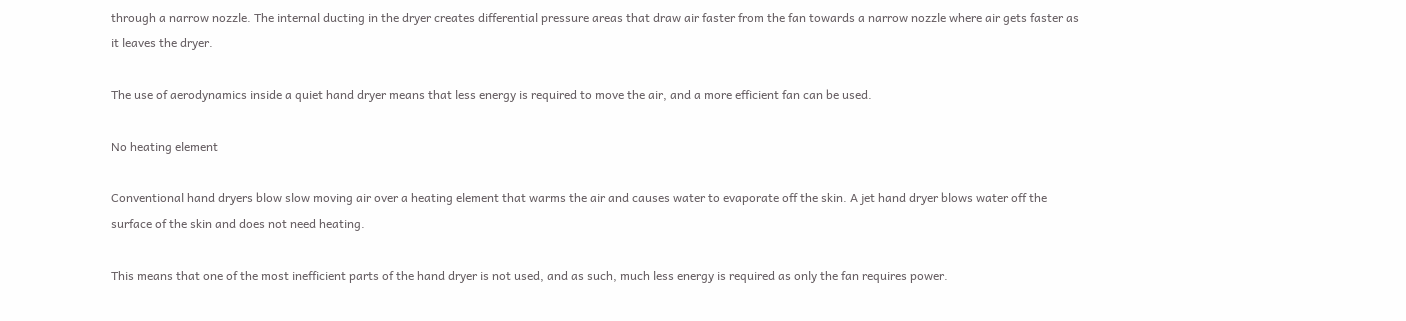through a narrow nozzle. The internal ducting in the dryer creates differential pressure areas that draw air faster from the fan towards a narrow nozzle where air gets faster as it leaves the dryer.

The use of aerodynamics inside a quiet hand dryer means that less energy is required to move the air, and a more efficient fan can be used.

No heating element

Conventional hand dryers blow slow moving air over a heating element that warms the air and causes water to evaporate off the skin. A jet hand dryer blows water off the surface of the skin and does not need heating.

This means that one of the most inefficient parts of the hand dryer is not used, and as such, much less energy is required as only the fan requires power.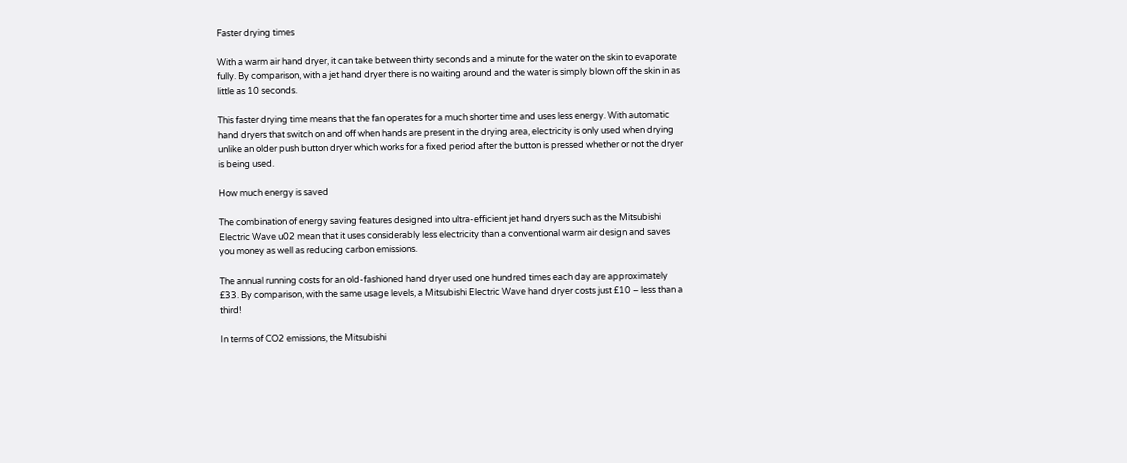Faster drying times

With a warm air hand dryer, it can take between thirty seconds and a minute for the water on the skin to evaporate fully. By comparison, with a jet hand dryer there is no waiting around and the water is simply blown off the skin in as little as 10 seconds.

This faster drying time means that the fan operates for a much shorter time and uses less energy. With automatic hand dryers that switch on and off when hands are present in the drying area, electricity is only used when drying unlike an older push button dryer which works for a fixed period after the button is pressed whether or not the dryer is being used.

How much energy is saved

The combination of energy saving features designed into ultra-efficient jet hand dryers such as the Mitsubishi Electric Wave u02 mean that it uses considerably less electricity than a conventional warm air design and saves you money as well as reducing carbon emissions.

The annual running costs for an old-fashioned hand dryer used one hundred times each day are approximately £33. By comparison, with the same usage levels, a Mitsubishi Electric Wave hand dryer costs just £10 – less than a third!

In terms of CO2 emissions, the Mitsubishi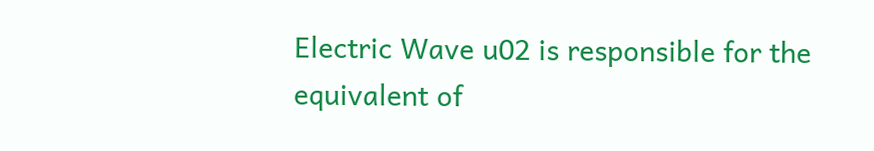Electric Wave u02 is responsible for the equivalent of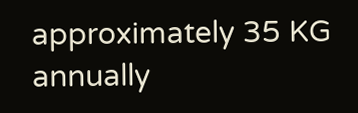approximately 35 KG annually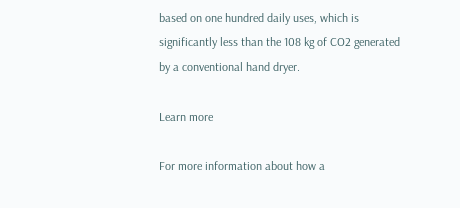based on one hundred daily uses, which is significantly less than the 108 kg of CO2 generated by a conventional hand dryer.

Learn more

For more information about how a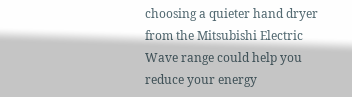choosing a quieter hand dryer from the Mitsubishi Electric Wave range could help you reduce your energy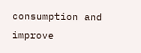consumption and improve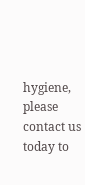hygiene, please contact us today to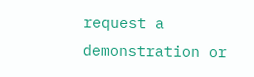request a demonstration or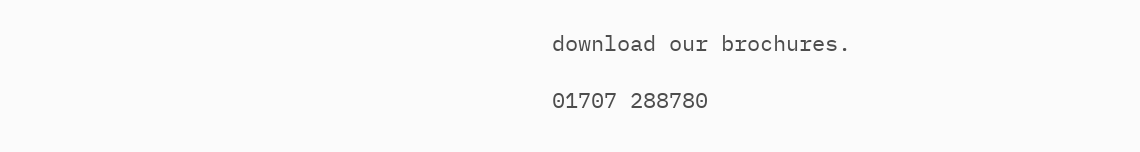download our brochures.

01707 288780